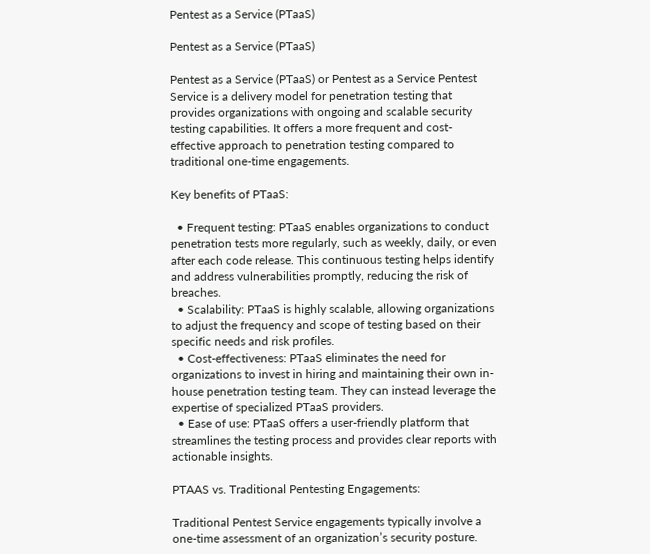Pentest as a Service (PTaaS)

Pentest as a Service (PTaaS)

Pentest as a Service (PTaaS) or Pentest as a Service Pentest Service is a delivery model for penetration testing that provides organizations with ongoing and scalable security testing capabilities. It offers a more frequent and cost-effective approach to penetration testing compared to traditional one-time engagements.

Key benefits of PTaaS:

  • Frequent testing: PTaaS enables organizations to conduct penetration tests more regularly, such as weekly, daily, or even after each code release. This continuous testing helps identify and address vulnerabilities promptly, reducing the risk of breaches.
  • Scalability: PTaaS is highly scalable, allowing organizations to adjust the frequency and scope of testing based on their specific needs and risk profiles.
  • Cost-effectiveness: PTaaS eliminates the need for organizations to invest in hiring and maintaining their own in-house penetration testing team. They can instead leverage the expertise of specialized PTaaS providers.
  • Ease of use: PTaaS offers a user-friendly platform that streamlines the testing process and provides clear reports with actionable insights.

PTAAS vs. Traditional Pentesting Engagements:

Traditional Pentest Service engagements typically involve a one-time assessment of an organization’s security posture.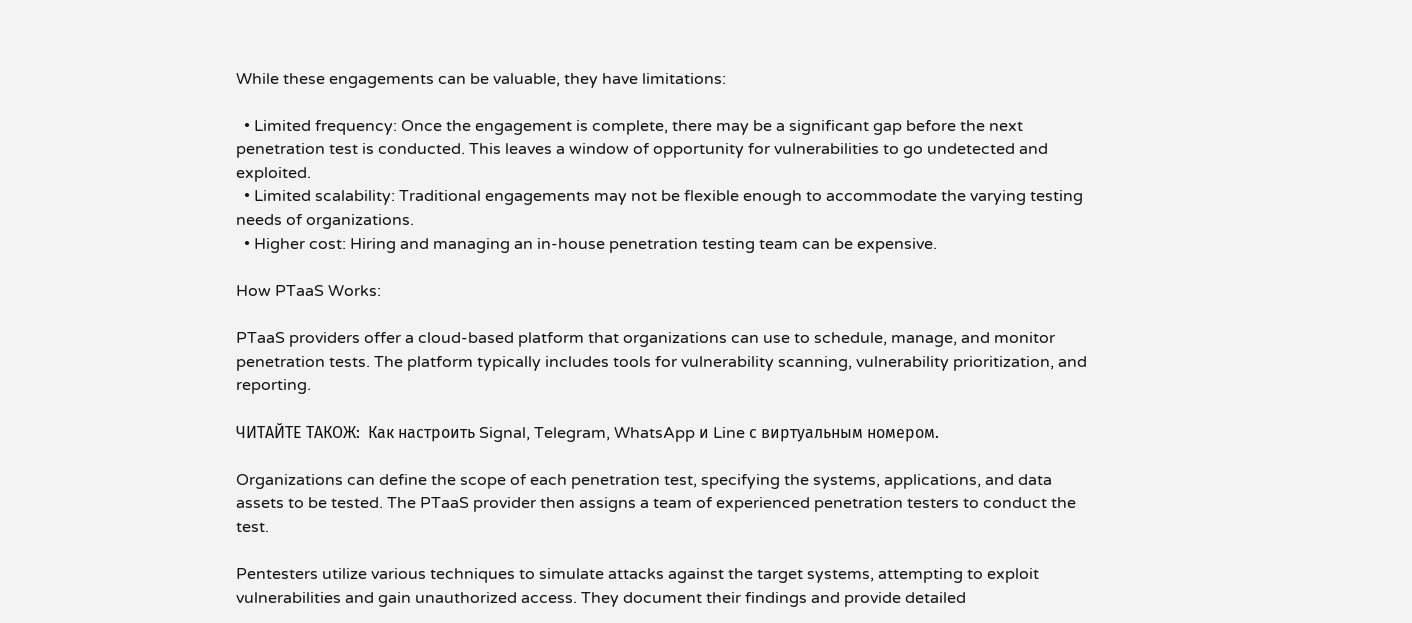While these engagements can be valuable, they have limitations:

  • Limited frequency: Once the engagement is complete, there may be a significant gap before the next penetration test is conducted. This leaves a window of opportunity for vulnerabilities to go undetected and exploited.
  • Limited scalability: Traditional engagements may not be flexible enough to accommodate the varying testing needs of organizations.
  • Higher cost: Hiring and managing an in-house penetration testing team can be expensive.

How PTaaS Works:

PTaaS providers offer a cloud-based platform that organizations can use to schedule, manage, and monitor penetration tests. The platform typically includes tools for vulnerability scanning, vulnerability prioritization, and reporting.

ЧИТАЙТЕ ТАКОЖ:  Как настроить Signal, Telegram, WhatsApp и Line с виртуальным номером.

Organizations can define the scope of each penetration test, specifying the systems, applications, and data assets to be tested. The PTaaS provider then assigns a team of experienced penetration testers to conduct the test.

Pentesters utilize various techniques to simulate attacks against the target systems, attempting to exploit vulnerabilities and gain unauthorized access. They document their findings and provide detailed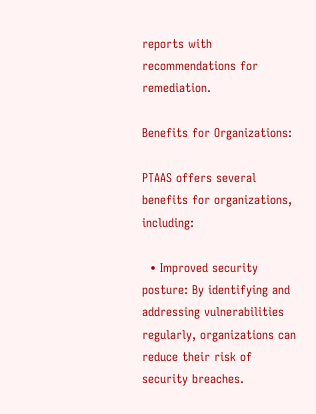reports with recommendations for remediation.

Benefits for Organizations:

PTAAS offers several benefits for organizations, including:

  • Improved security posture: By identifying and addressing vulnerabilities regularly, organizations can reduce their risk of security breaches.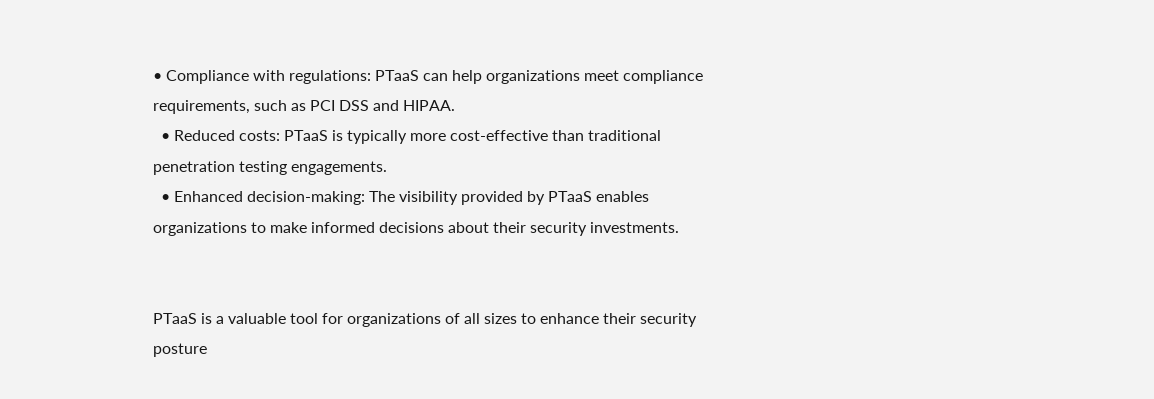• Compliance with regulations: PTaaS can help organizations meet compliance requirements, such as PCI DSS and HIPAA.
  • Reduced costs: PTaaS is typically more cost-effective than traditional penetration testing engagements.
  • Enhanced decision-making: The visibility provided by PTaaS enables organizations to make informed decisions about their security investments.


PTaaS is a valuable tool for organizations of all sizes to enhance their security posture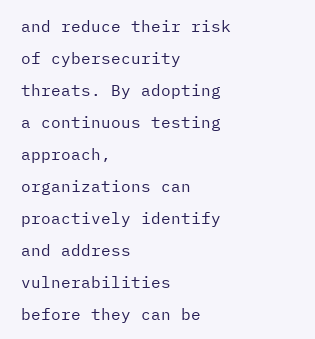and reduce their risk of cybersecurity threats. By adopting a continuous testing approach, organizations can proactively identify and address vulnerabilities before they can be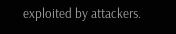exploited by attackers.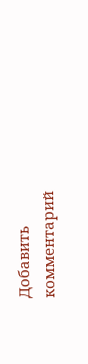Добавить комментарий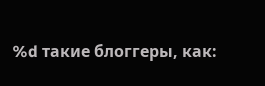%d такие блоггеры, как: